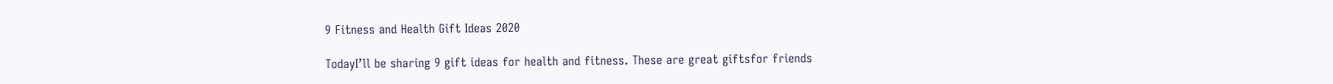9 Fitness and Health Gift Ideas 2020

TodayI’ll be sharing 9 gift ideas for health and fitness. These are great giftsfor friends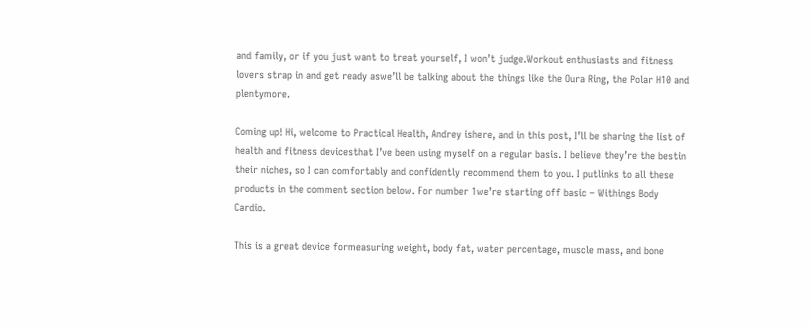and family, or if you just want to treat yourself, I won’t judge.Workout enthusiasts and fitness lovers strap in and get ready aswe’ll be talking about the things like the Oura Ring, the Polar H10 and plentymore.

Coming up! Hi, welcome to Practical Health, Andrey ishere, and in this post, I’ll be sharing the list of health and fitness devicesthat I’ve been using myself on a regular basis. I believe they’re the bestin their niches, so I can comfortably and confidently recommend them to you. I putlinks to all these products in the comment section below. For number 1we’re starting off basic – Withings Body Cardio.

This is a great device formeasuring weight, body fat, water percentage, muscle mass, and bone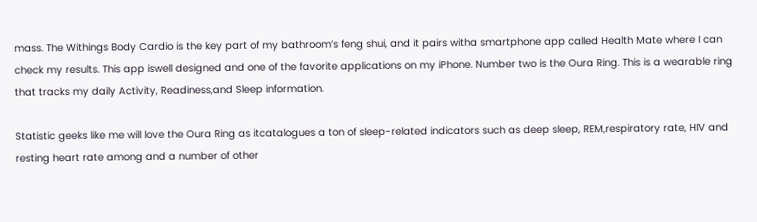mass. The Withings Body Cardio is the key part of my bathroom’s feng shui, and it pairs witha smartphone app called Health Mate where I can check my results. This app iswell designed and one of the favorite applications on my iPhone. Number two is the Oura Ring. This is a wearable ring that tracks my daily Activity, Readiness,and Sleep information.

Statistic geeks like me will love the Oura Ring as itcatalogues a ton of sleep-related indicators such as deep sleep, REM,respiratory rate, HIV and resting heart rate among and a number of other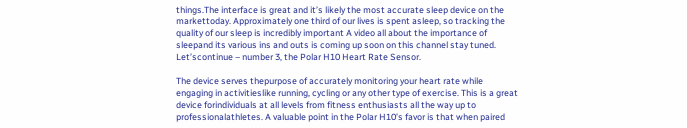things.The interface is great and it’s likely the most accurate sleep device on the markettoday. Approximately one third of our lives is spent asleep, so tracking the quality of our sleep is incredibly important A video all about the importance of sleepand its various ins and outs is coming up soon on this channel stay tuned. Let’scontinue – number 3, the Polar H10 Heart Rate Sensor.

The device serves thepurpose of accurately monitoring your heart rate while engaging in activitieslike running, cycling or any other type of exercise. This is a great device forindividuals at all levels from fitness enthusiasts all the way up to professionalathletes. A valuable point in the Polar H10’s favor is that when paired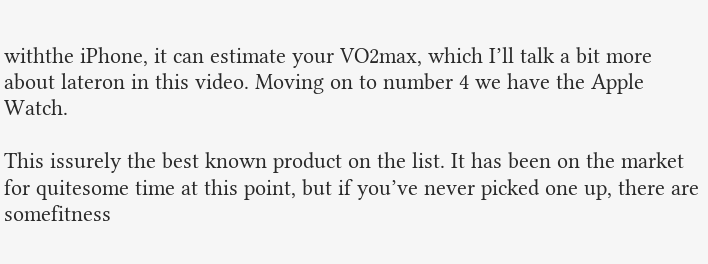withthe iPhone, it can estimate your VO2max, which I’ll talk a bit more about lateron in this video. Moving on to number 4 we have the Apple Watch.

This issurely the best known product on the list. It has been on the market for quitesome time at this point, but if you’ve never picked one up, there are somefitness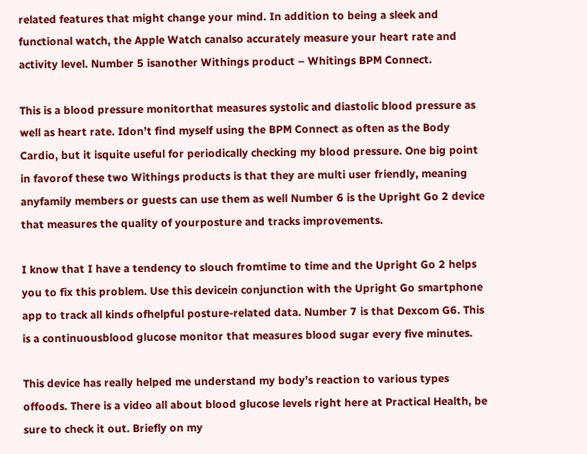related features that might change your mind. In addition to being a sleek and functional watch, the Apple Watch canalso accurately measure your heart rate and activity level. Number 5 isanother Withings product – Whitings BPM Connect.

This is a blood pressure monitorthat measures systolic and diastolic blood pressure as well as heart rate. Idon’t find myself using the BPM Connect as often as the Body Cardio, but it isquite useful for periodically checking my blood pressure. One big point in favorof these two Withings products is that they are multi user friendly, meaning anyfamily members or guests can use them as well Number 6 is the Upright Go 2 device that measures the quality of yourposture and tracks improvements.

I know that I have a tendency to slouch fromtime to time and the Upright Go 2 helps you to fix this problem. Use this devicein conjunction with the Upright Go smartphone app to track all kinds ofhelpful posture-related data. Number 7 is that Dexcom G6. This is a continuousblood glucose monitor that measures blood sugar every five minutes.

This device has really helped me understand my body’s reaction to various types offoods. There is a video all about blood glucose levels right here at Practical Health, be sure to check it out. Briefly on my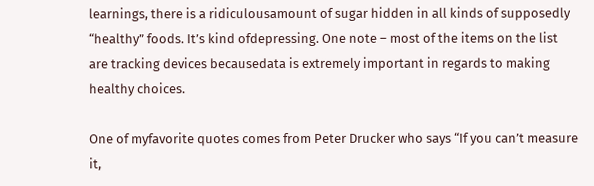learnings, there is a ridiculousamount of sugar hidden in all kinds of supposedly “healthy” foods. It’s kind ofdepressing. One note – most of the items on the list are tracking devices becausedata is extremely important in regards to making healthy choices.

One of myfavorite quotes comes from Peter Drucker who says “If you can’t measure it,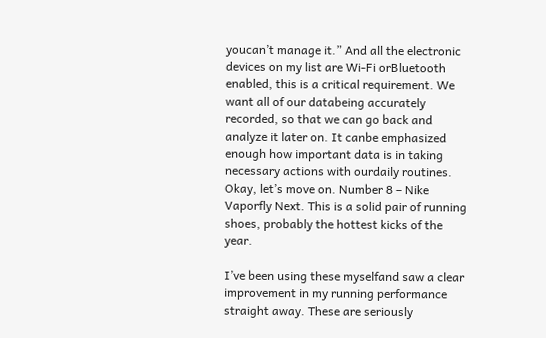youcan’t manage it.” And all the electronic devices on my list are Wi-Fi orBluetooth enabled, this is a critical requirement. We want all of our databeing accurately recorded, so that we can go back and analyze it later on. It canbe emphasized enough how important data is in taking necessary actions with ourdaily routines. Okay, let’s move on. Number 8 – Nike Vaporfly Next. This is a solid pair of running shoes, probably the hottest kicks of the year.

I’ve been using these myselfand saw a clear improvement in my running performance straight away. These are seriously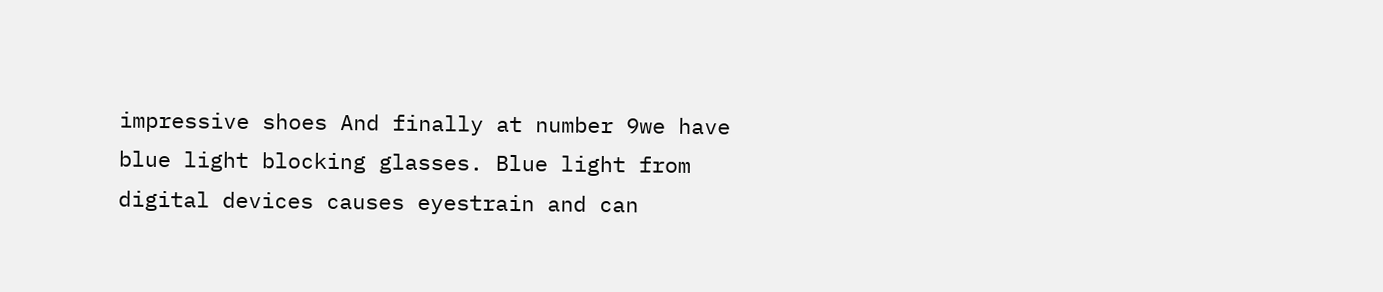impressive shoes And finally at number 9we have blue light blocking glasses. Blue light from digital devices causes eyestrain and can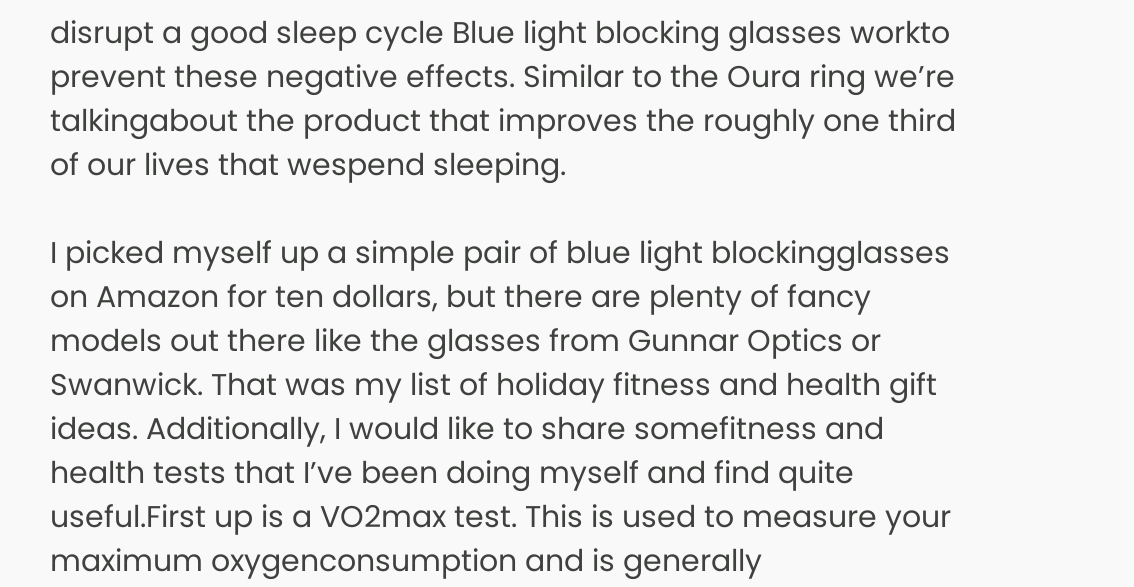disrupt a good sleep cycle Blue light blocking glasses workto prevent these negative effects. Similar to the Oura ring we’re talkingabout the product that improves the roughly one third of our lives that wespend sleeping.

I picked myself up a simple pair of blue light blockingglasses on Amazon for ten dollars, but there are plenty of fancy models out there like the glasses from Gunnar Optics or Swanwick. That was my list of holiday fitness and health gift ideas. Additionally, I would like to share somefitness and health tests that I’ve been doing myself and find quite useful.First up is a VO2max test. This is used to measure your maximum oxygenconsumption and is generally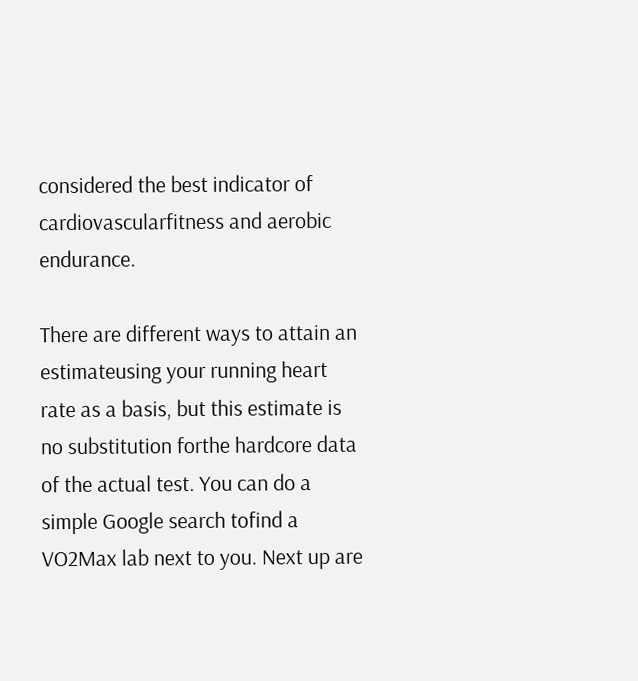considered the best indicator of cardiovascularfitness and aerobic endurance.

There are different ways to attain an estimateusing your running heart rate as a basis, but this estimate is no substitution forthe hardcore data of the actual test. You can do a simple Google search tofind a VO2Max lab next to you. Next up are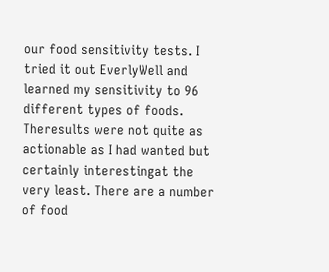our food sensitivity tests. I tried it out EverlyWell and learned my sensitivity to 96 different types of foods. Theresults were not quite as actionable as I had wanted but certainly interestingat the very least. There are a number of food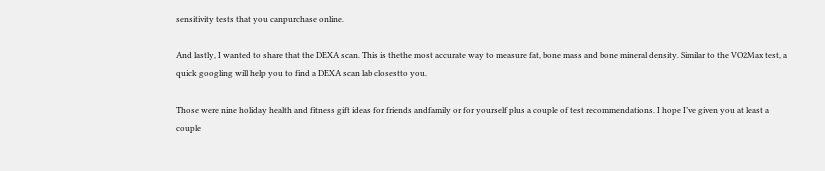sensitivity tests that you canpurchase online.

And lastly, I wanted to share that the DEXA scan. This is thethe most accurate way to measure fat, bone mass and bone mineral density. Similar to the VO2Max test, a quick googling will help you to find a DEXA scan lab closestto you.

Those were nine holiday health and fitness gift ideas for friends andfamily or for yourself plus a couple of test recommendations. I hope I’ve given you at least a couple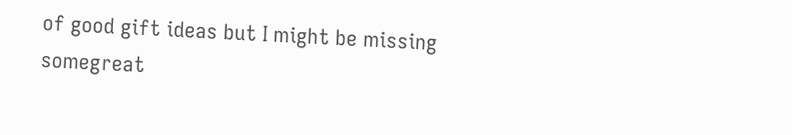of good gift ideas but I might be missing somegreat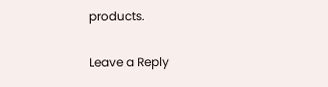products.

Leave a Reply